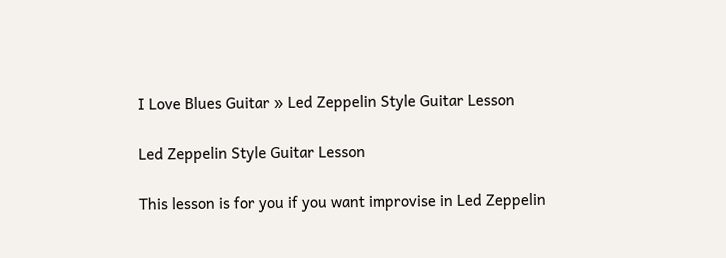I Love Blues Guitar » Led Zeppelin Style Guitar Lesson

Led Zeppelin Style Guitar Lesson

This lesson is for you if you want improvise in Led Zeppelin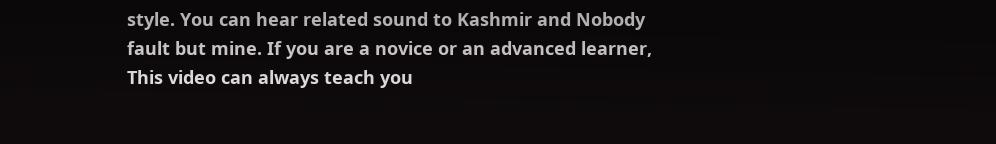style. You can hear related sound to Kashmir and Nobody fault but mine. If you are a novice or an advanced learner, This video can always teach you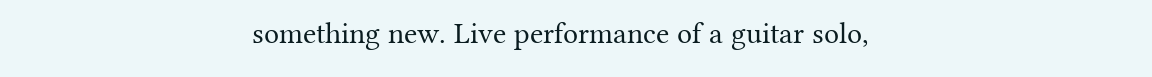something new. Live performance of a guitar solo,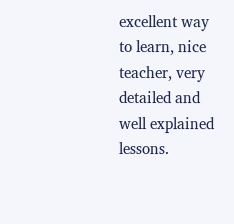excellent way to learn, nice teacher, very detailed and well explained lessons.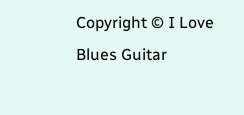Copyright © I Love Blues Guitar